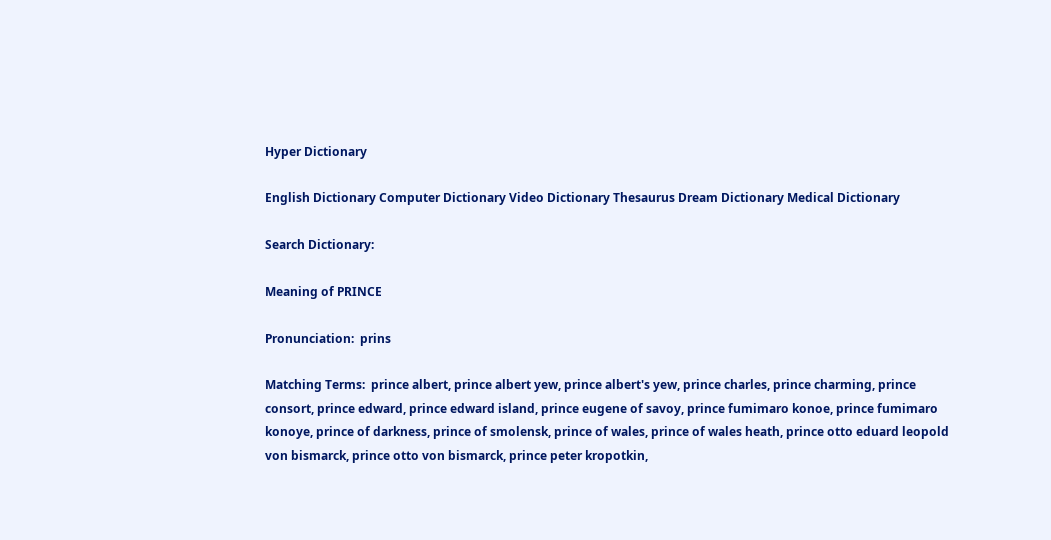Hyper Dictionary

English Dictionary Computer Dictionary Video Dictionary Thesaurus Dream Dictionary Medical Dictionary

Search Dictionary:

Meaning of PRINCE

Pronunciation:  prins

Matching Terms:  prince albert, prince albert yew, prince albert's yew, prince charles, prince charming, prince consort, prince edward, prince edward island, prince eugene of savoy, prince fumimaro konoe, prince fumimaro konoye, prince of darkness, prince of smolensk, prince of wales, prince of wales heath, prince otto eduard leopold von bismarck, prince otto von bismarck, prince peter kropotkin,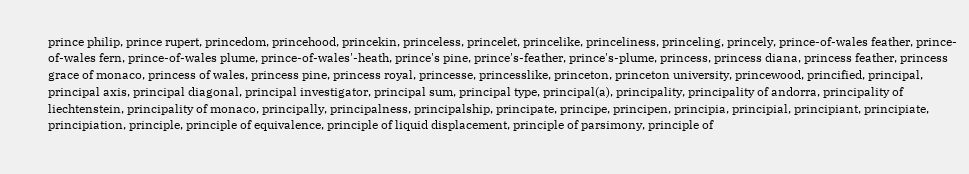prince philip, prince rupert, princedom, princehood, princekin, princeless, princelet, princelike, princeliness, princeling, princely, prince-of-wales feather, prince-of-wales fern, prince-of-wales plume, prince-of-wales'-heath, prince's pine, prince's-feather, prince's-plume, princess, princess diana, princess feather, princess grace of monaco, princess of wales, princess pine, princess royal, princesse, princesslike, princeton, princeton university, princewood, princified, principal, principal axis, principal diagonal, principal investigator, principal sum, principal type, principal(a), principality, principality of andorra, principality of liechtenstein, principality of monaco, principally, principalness, principalship, principate, principe, principen, principia, principial, principiant, principiate, principiation, principle, principle of equivalence, principle of liquid displacement, principle of parsimony, principle of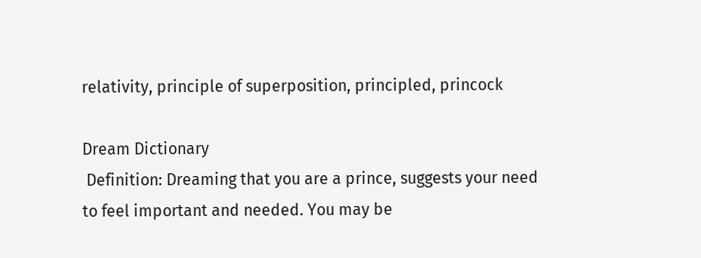relativity, principle of superposition, principled, princock

Dream Dictionary
 Definition: Dreaming that you are a prince, suggests your need to feel important and needed. You may be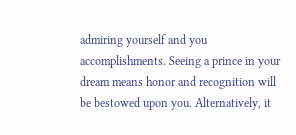admiring yourself and you accomplishments. Seeing a prince in your dream means honor and recognition will be bestowed upon you. Alternatively, it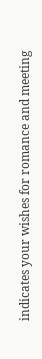indicates your wishes for romance and meeting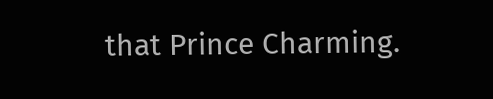that Prince Charming.